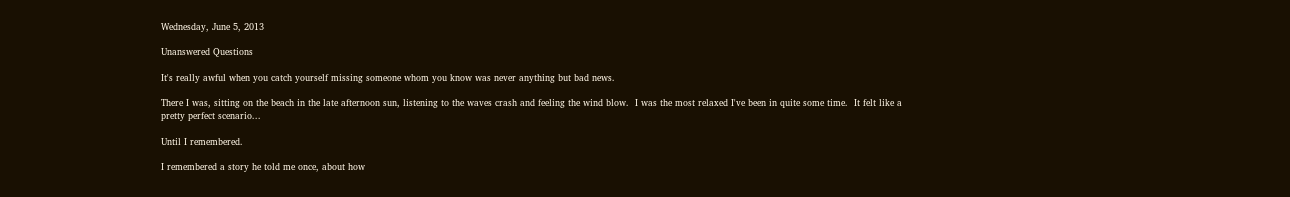Wednesday, June 5, 2013

Unanswered Questions

It's really awful when you catch yourself missing someone whom you know was never anything but bad news.

There I was, sitting on the beach in the late afternoon sun, listening to the waves crash and feeling the wind blow.  I was the most relaxed I've been in quite some time.  It felt like a pretty perfect scenario...

Until I remembered.

I remembered a story he told me once, about how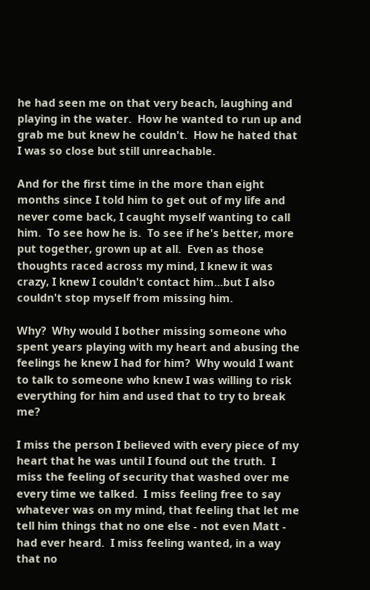he had seen me on that very beach, laughing and playing in the water.  How he wanted to run up and grab me but knew he couldn't.  How he hated that I was so close but still unreachable.

And for the first time in the more than eight months since I told him to get out of my life and never come back, I caught myself wanting to call him.  To see how he is.  To see if he's better, more put together, grown up at all.  Even as those thoughts raced across my mind, I knew it was crazy, I knew I couldn't contact him...but I also couldn't stop myself from missing him.

Why?  Why would I bother missing someone who spent years playing with my heart and abusing the feelings he knew I had for him?  Why would I want to talk to someone who knew I was willing to risk everything for him and used that to try to break me?

I miss the person I believed with every piece of my heart that he was until I found out the truth.  I miss the feeling of security that washed over me every time we talked.  I miss feeling free to say whatever was on my mind, that feeling that let me tell him things that no one else - not even Matt - had ever heard.  I miss feeling wanted, in a way that no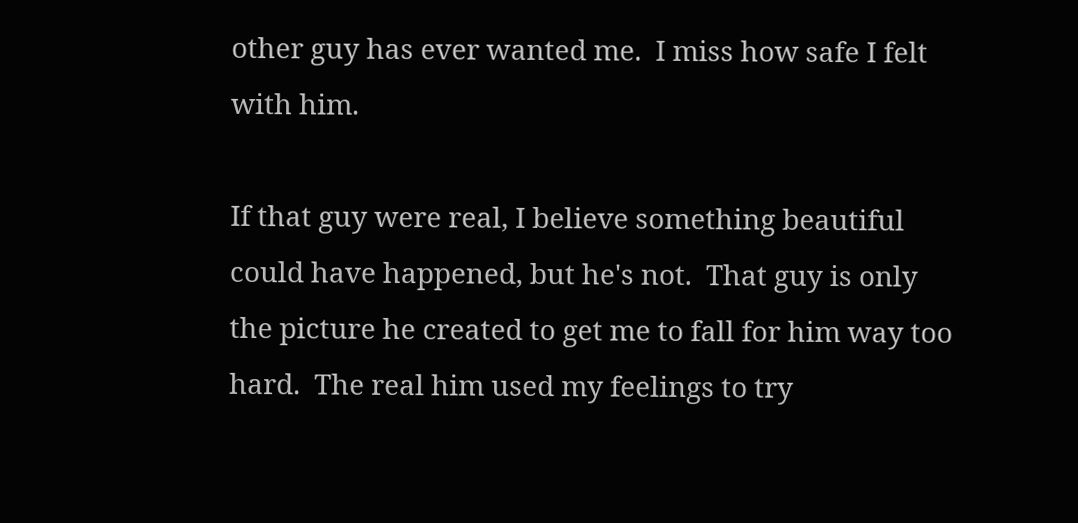other guy has ever wanted me.  I miss how safe I felt with him.

If that guy were real, I believe something beautiful could have happened, but he's not.  That guy is only the picture he created to get me to fall for him way too hard.  The real him used my feelings to try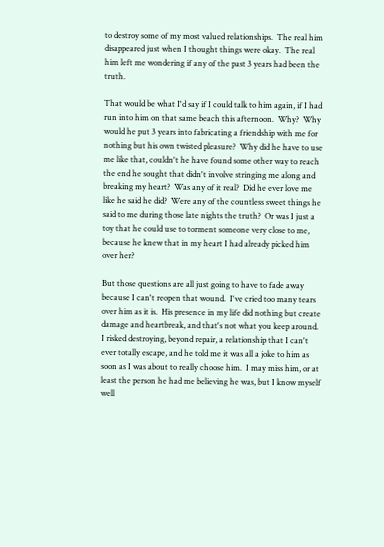to destroy some of my most valued relationships.  The real him disappeared just when I thought things were okay.  The real him left me wondering if any of the past 3 years had been the truth.

That would be what I'd say if I could talk to him again, if I had run into him on that same beach this afternoon.  Why?  Why would he put 3 years into fabricating a friendship with me for nothing but his own twisted pleasure?  Why did he have to use me like that, couldn't he have found some other way to reach the end he sought that didn't involve stringing me along and breaking my heart?  Was any of it real?  Did he ever love me like he said he did?  Were any of the countless sweet things he said to me during those late nights the truth?  Or was I just a toy that he could use to torment someone very close to me, because he knew that in my heart I had already picked him over her?

But those questions are all just going to have to fade away because I can't reopen that wound.  I've cried too many tears over him as it is.  His presence in my life did nothing but create damage and heartbreak, and that's not what you keep around.  I risked destroying, beyond repair, a relationship that I can't ever totally escape, and he told me it was all a joke to him as soon as I was about to really choose him.  I may miss him, or at least the person he had me believing he was, but I know myself well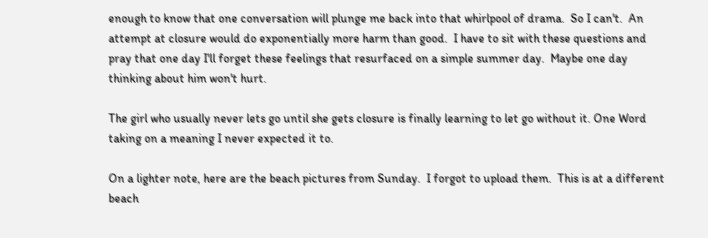enough to know that one conversation will plunge me back into that whirlpool of drama.  So I can't.  An attempt at closure would do exponentially more harm than good.  I have to sit with these questions and pray that one day I'll forget these feelings that resurfaced on a simple summer day.  Maybe one day thinking about him won't hurt.

The girl who usually never lets go until she gets closure is finally learning to let go without it. One Word taking on a meaning I never expected it to.

On a lighter note, here are the beach pictures from Sunday.  I forgot to upload them.  This is at a different beach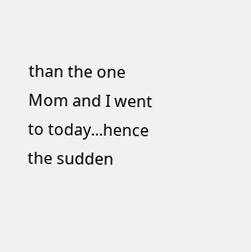than the one Mom and I went to today...hence the sudden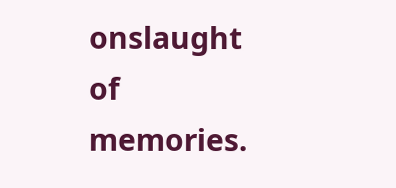onslaught of memories.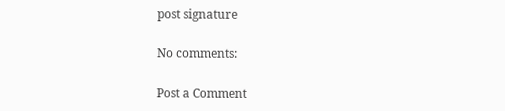post signature

No comments:

Post a Comment